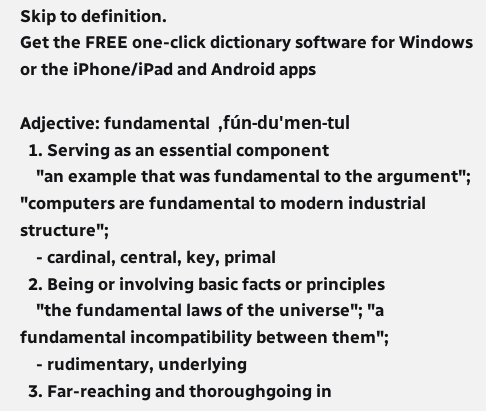Skip to definition.
Get the FREE one-click dictionary software for Windows or the iPhone/iPad and Android apps

Adjective: fundamental  ,fún-du'men-tul
  1. Serving as an essential component
    "an example that was fundamental to the argument"; "computers are fundamental to modern industrial structure";
    - cardinal, central, key, primal
  2. Being or involving basic facts or principles
    "the fundamental laws of the universe"; "a fundamental incompatibility between them";
    - rudimentary, underlying
  3. Far-reaching and thoroughgoing in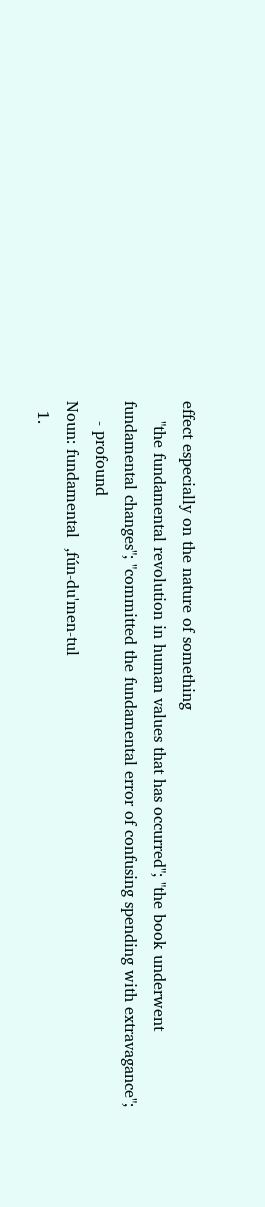effect especially on the nature of something
    "the fundamental revolution in human values that has occurred"; "the book underwent fundamental changes"; "committed the fundamental error of confusing spending with extravagance";
    - profound
Noun: fundamental  ,fún-du'men-tul
  1.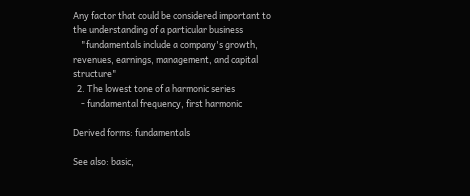Any factor that could be considered important to the understanding of a particular business
    "fundamentals include a company's growth, revenues, earnings, management, and capital structure"
  2. The lowest tone of a harmonic series
    - fundamental frequency, first harmonic

Derived forms: fundamentals

See also: basic,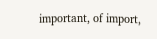important, of import,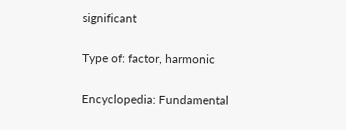significant

Type of: factor, harmonic

Encyclopedia: Fundamental